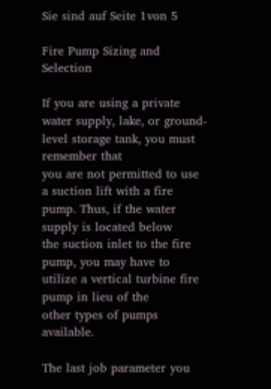Sie sind auf Seite 1von 5

Fire Pump Sizing and Selection

If you are using a private water supply, lake, or ground-level storage tank, you must remember that
you are not permitted to use a suction lift with a fire pump. Thus, if the water supply is located below
the suction inlet to the fire pump, you may have to utilize a vertical turbine fire pump in lieu of the
other types of pumps available.

The last job parameter you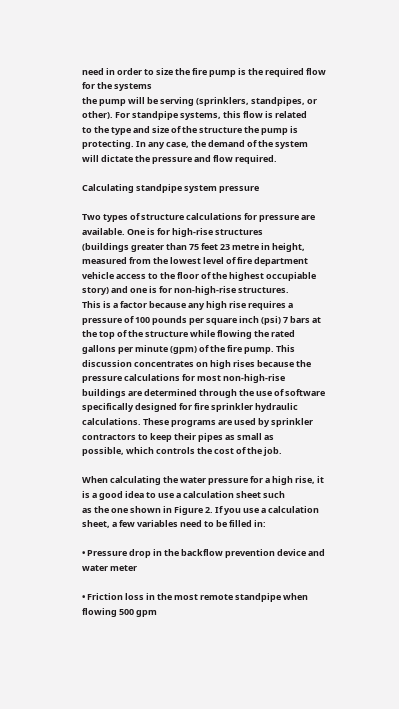need in order to size the fire pump is the required flow for the systems
the pump will be serving (sprinklers, standpipes, or other). For standpipe systems, this flow is related
to the type and size of the structure the pump is protecting. In any case, the demand of the system
will dictate the pressure and flow required.

Calculating standpipe system pressure

Two types of structure calculations for pressure are available. One is for high-rise structures
(buildings greater than 75 feet 23 metre in height, measured from the lowest level of fire department
vehicle access to the floor of the highest occupiable story) and one is for non-high-rise structures.
This is a factor because any high rise requires a pressure of 100 pounds per square inch (psi) 7 bars at
the top of the structure while flowing the rated gallons per minute (gpm) of the fire pump. This
discussion concentrates on high rises because the pressure calculations for most non-high-rise
buildings are determined through the use of software specifically designed for fire sprinkler hydraulic
calculations. These programs are used by sprinkler contractors to keep their pipes as small as
possible, which controls the cost of the job.

When calculating the water pressure for a high rise, it is a good idea to use a calculation sheet such
as the one shown in Figure 2. If you use a calculation sheet, a few variables need to be filled in:

• Pressure drop in the backflow prevention device and water meter

• Friction loss in the most remote standpipe when flowing 500 gpm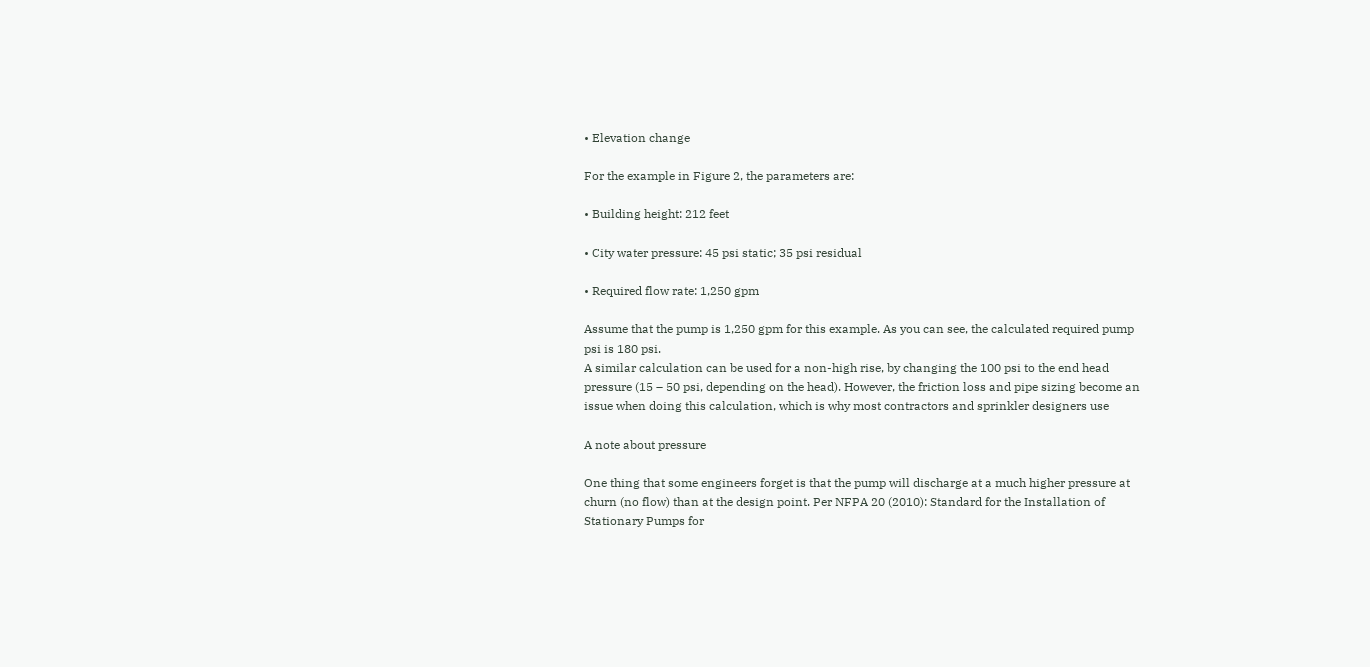• Elevation change

For the example in Figure 2, the parameters are:

• Building height: 212 feet

• City water pressure: 45 psi static; 35 psi residual

• Required flow rate: 1,250 gpm

Assume that the pump is 1,250 gpm for this example. As you can see, the calculated required pump
psi is 180 psi.
A similar calculation can be used for a non-high rise, by changing the 100 psi to the end head
pressure (15 – 50 psi, depending on the head). However, the friction loss and pipe sizing become an
issue when doing this calculation, which is why most contractors and sprinkler designers use

A note about pressure

One thing that some engineers forget is that the pump will discharge at a much higher pressure at
churn (no flow) than at the design point. Per NFPA 20 (2010): Standard for the Installation of
Stationary Pumps for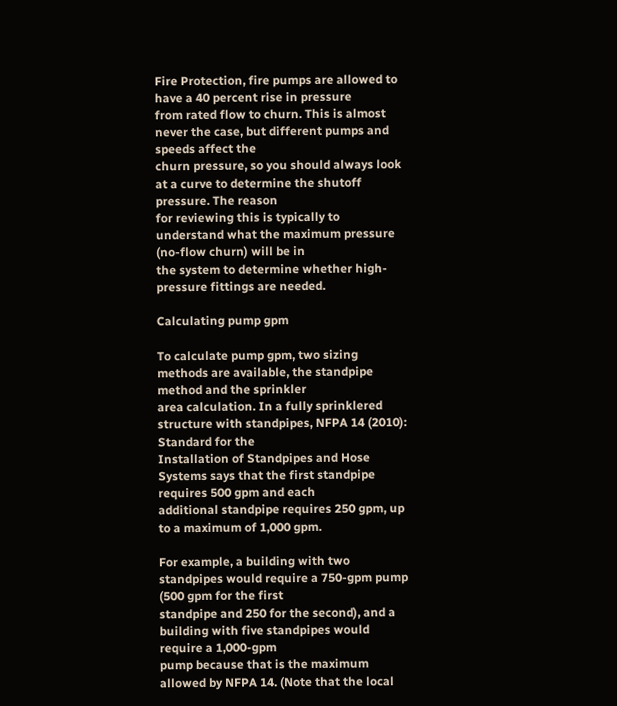Fire Protection, fire pumps are allowed to have a 40 percent rise in pressure
from rated flow to churn. This is almost never the case, but different pumps and speeds affect the
churn pressure, so you should always look at a curve to determine the shutoff pressure. The reason
for reviewing this is typically to understand what the maximum pressure (no-flow churn) will be in
the system to determine whether high-pressure fittings are needed.

Calculating pump gpm

To calculate pump gpm, two sizing methods are available, the standpipe method and the sprinkler
area calculation. In a fully sprinklered structure with standpipes, NFPA 14 (2010): Standard for the
Installation of Standpipes and Hose Systems says that the first standpipe requires 500 gpm and each
additional standpipe requires 250 gpm, up to a maximum of 1,000 gpm.

For example, a building with two standpipes would require a 750-gpm pump (500 gpm for the first
standpipe and 250 for the second), and a building with five standpipes would require a 1,000-gpm
pump because that is the maximum allowed by NFPA 14. (Note that the local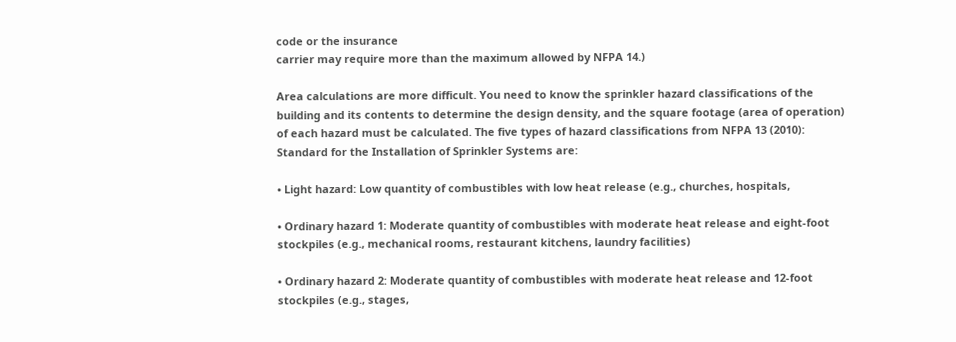code or the insurance
carrier may require more than the maximum allowed by NFPA 14.)

Area calculations are more difficult. You need to know the sprinkler hazard classifications of the
building and its contents to determine the design density, and the square footage (area of operation)
of each hazard must be calculated. The five types of hazard classifications from NFPA 13 (2010):
Standard for the Installation of Sprinkler Systems are:

• Light hazard: Low quantity of combustibles with low heat release (e.g., churches, hospitals,

• Ordinary hazard 1: Moderate quantity of combustibles with moderate heat release and eight-foot
stockpiles (e.g., mechanical rooms, restaurant kitchens, laundry facilities)

• Ordinary hazard 2: Moderate quantity of combustibles with moderate heat release and 12-foot
stockpiles (e.g., stages,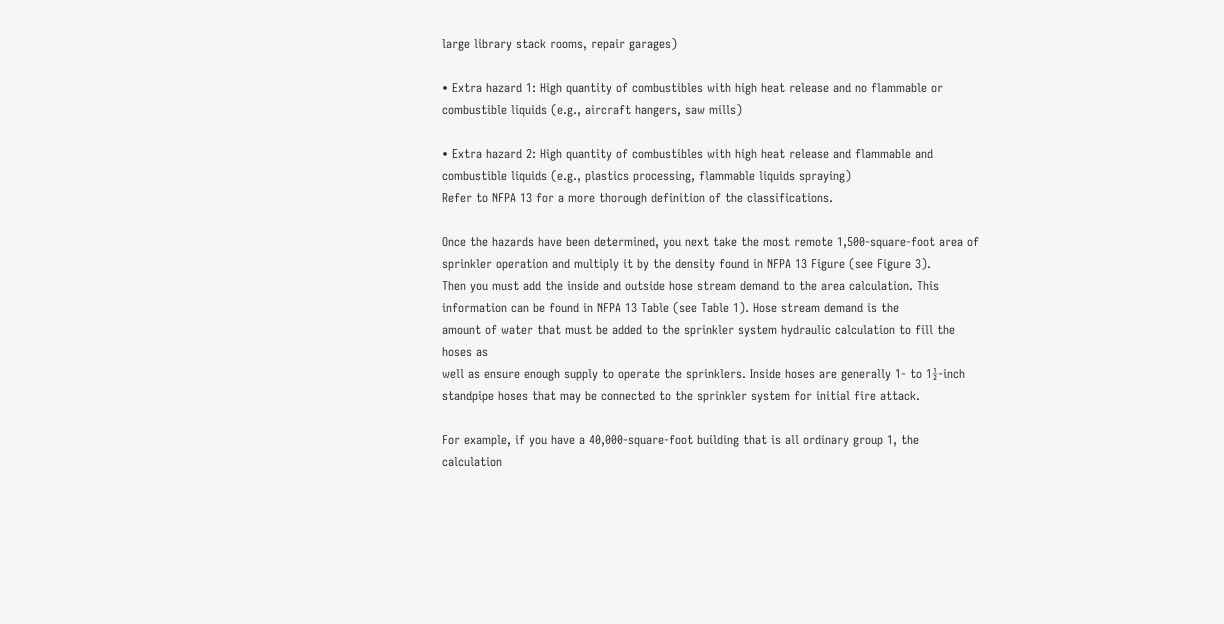large library stack rooms, repair garages)

• Extra hazard 1: High quantity of combustibles with high heat release and no flammable or
combustible liquids (e.g., aircraft hangers, saw mills)

• Extra hazard 2: High quantity of combustibles with high heat release and flammable and
combustible liquids (e.g., plastics processing, flammable liquids spraying)
Refer to NFPA 13 for a more thorough definition of the classifications.

Once the hazards have been determined, you next take the most remote 1,500-square-foot area of
sprinkler operation and multiply it by the density found in NFPA 13 Figure (see Figure 3).
Then you must add the inside and outside hose stream demand to the area calculation. This
information can be found in NFPA 13 Table (see Table 1). Hose stream demand is the
amount of water that must be added to the sprinkler system hydraulic calculation to fill the hoses as
well as ensure enough supply to operate the sprinklers. Inside hoses are generally 1- to 1½-inch
standpipe hoses that may be connected to the sprinkler system for initial fire attack.

For example, if you have a 40,000-square-foot building that is all ordinary group 1, the calculation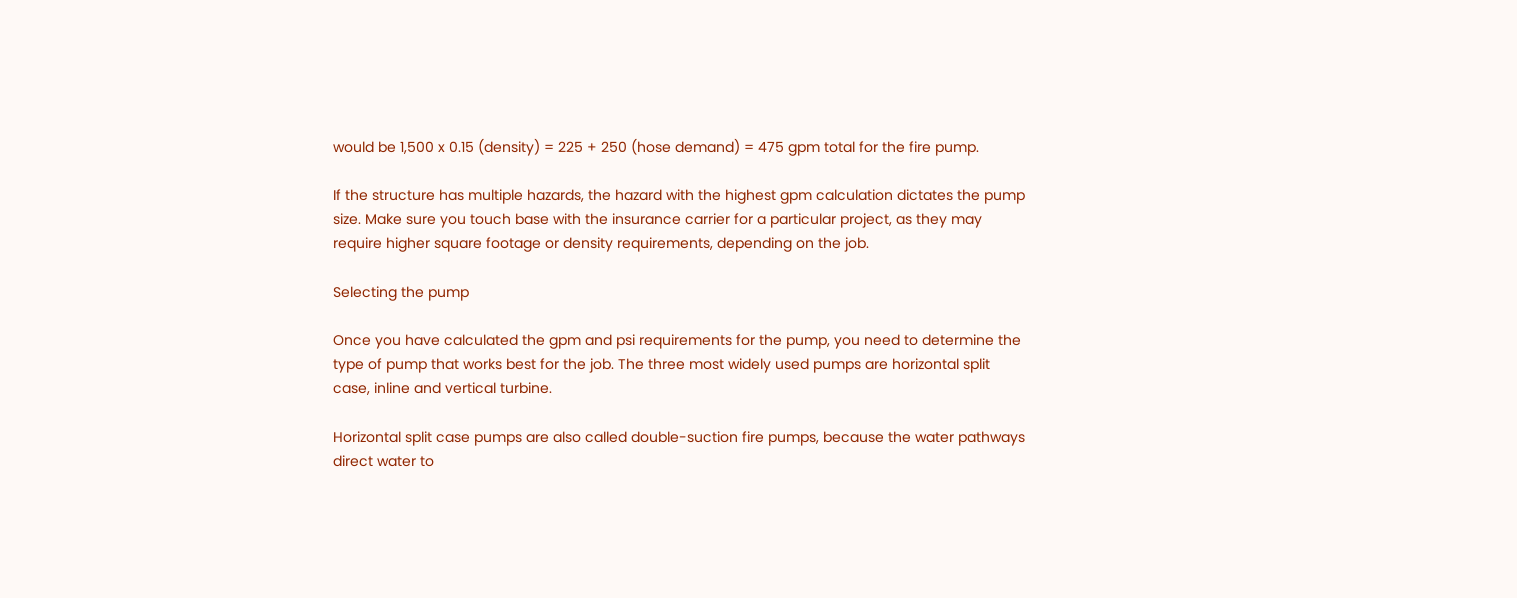would be 1,500 x 0.15 (density) = 225 + 250 (hose demand) = 475 gpm total for the fire pump.

If the structure has multiple hazards, the hazard with the highest gpm calculation dictates the pump
size. Make sure you touch base with the insurance carrier for a particular project, as they may
require higher square footage or density requirements, depending on the job.

Selecting the pump

Once you have calculated the gpm and psi requirements for the pump, you need to determine the
type of pump that works best for the job. The three most widely used pumps are horizontal split
case, inline and vertical turbine.

Horizontal split case pumps are also called double-suction fire pumps, because the water pathways
direct water to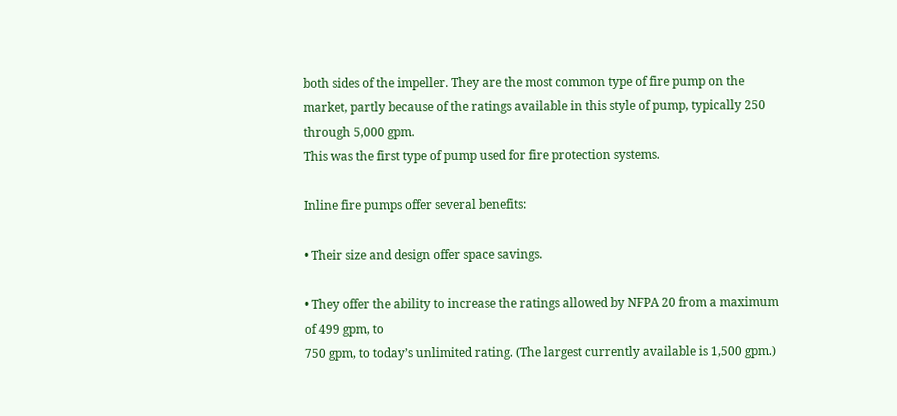both sides of the impeller. They are the most common type of fire pump on the
market, partly because of the ratings available in this style of pump, typically 250 through 5,000 gpm.
This was the first type of pump used for fire protection systems.

Inline fire pumps offer several benefits:

• Their size and design offer space savings.

• They offer the ability to increase the ratings allowed by NFPA 20 from a maximum of 499 gpm, to
750 gpm, to today’s unlimited rating. (The largest currently available is 1,500 gpm.)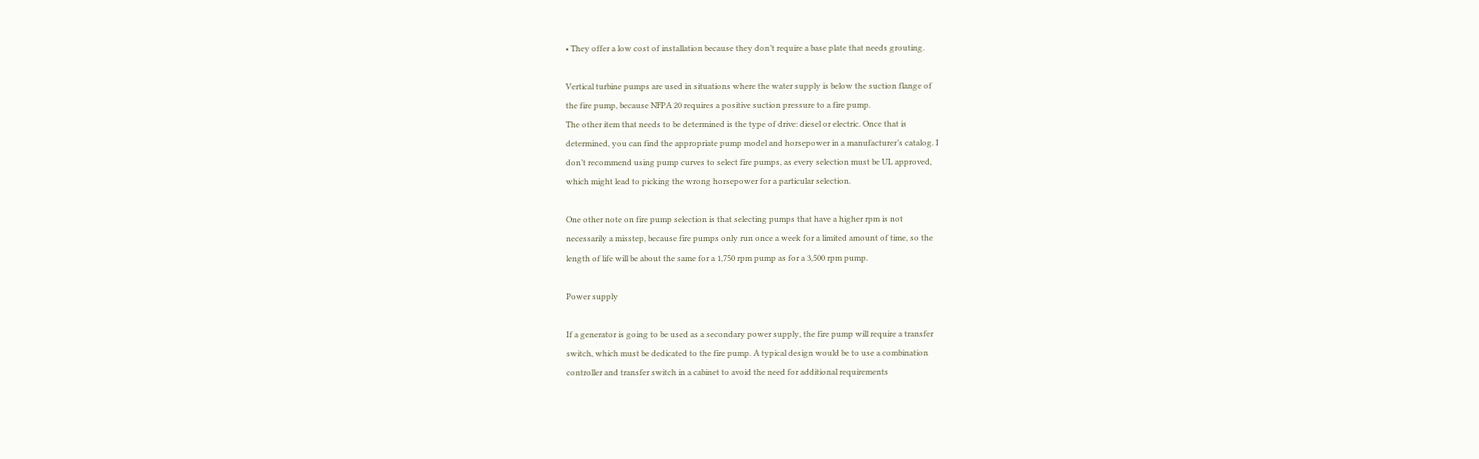• They offer a low cost of installation because they don’t require a base plate that needs grouting.

Vertical turbine pumps are used in situations where the water supply is below the suction flange of
the fire pump, because NFPA 20 requires a positive suction pressure to a fire pump.
The other item that needs to be determined is the type of drive: diesel or electric. Once that is
determined, you can find the appropriate pump model and horsepower in a manufacturer’s catalog. I
don’t recommend using pump curves to select fire pumps, as every selection must be UL approved,
which might lead to picking the wrong horsepower for a particular selection.

One other note on fire pump selection is that selecting pumps that have a higher rpm is not
necessarily a misstep, because fire pumps only run once a week for a limited amount of time, so the
length of life will be about the same for a 1,750 rpm pump as for a 3,500 rpm pump.

Power supply

If a generator is going to be used as a secondary power supply, the fire pump will require a transfer
switch, which must be dedicated to the fire pump. A typical design would be to use a combination
controller and transfer switch in a cabinet to avoid the need for additional requirements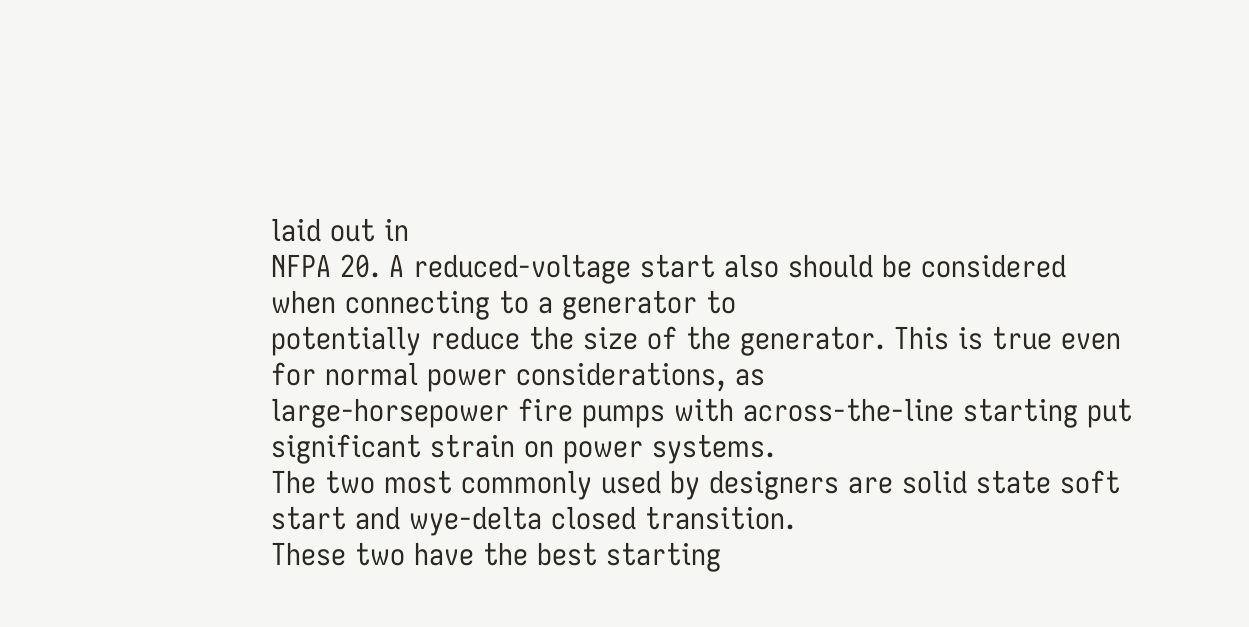laid out in
NFPA 20. A reduced-voltage start also should be considered when connecting to a generator to
potentially reduce the size of the generator. This is true even for normal power considerations, as
large-horsepower fire pumps with across-the-line starting put significant strain on power systems.
The two most commonly used by designers are solid state soft start and wye-delta closed transition.
These two have the best starting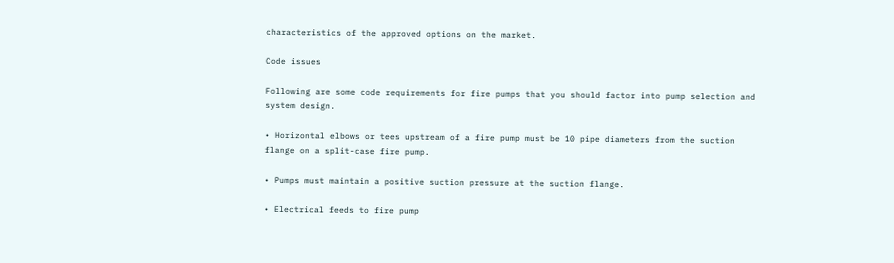characteristics of the approved options on the market.

Code issues

Following are some code requirements for fire pumps that you should factor into pump selection and
system design.

• Horizontal elbows or tees upstream of a fire pump must be 10 pipe diameters from the suction
flange on a split-case fire pump.

• Pumps must maintain a positive suction pressure at the suction flange.

• Electrical feeds to fire pump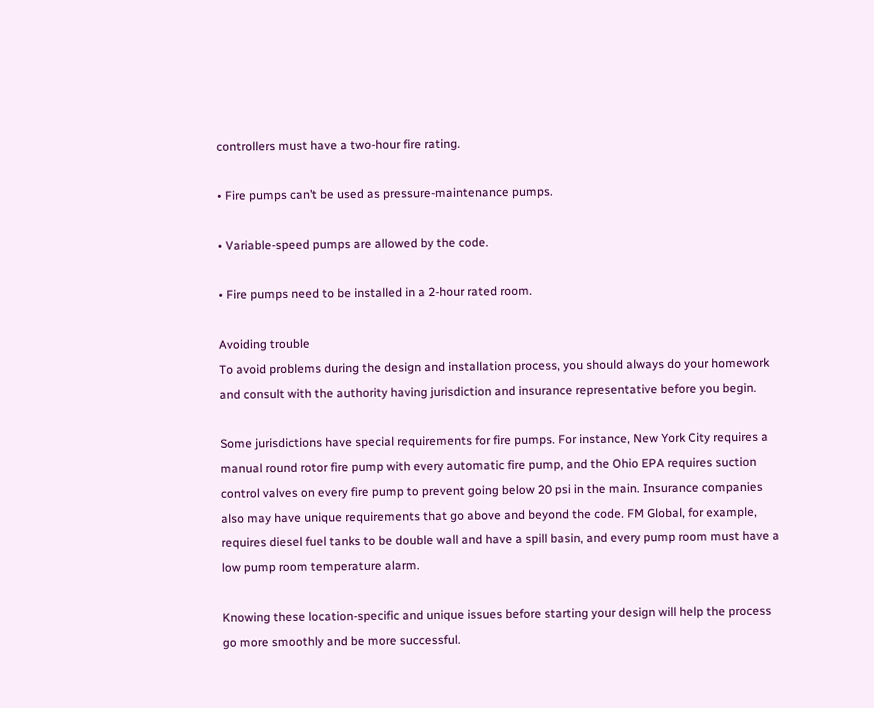controllers must have a two-hour fire rating.

• Fire pumps can’t be used as pressure-maintenance pumps.

• Variable-speed pumps are allowed by the code.

• Fire pumps need to be installed in a 2-hour rated room.

Avoiding trouble
To avoid problems during the design and installation process, you should always do your homework
and consult with the authority having jurisdiction and insurance representative before you begin.

Some jurisdictions have special requirements for fire pumps. For instance, New York City requires a
manual round rotor fire pump with every automatic fire pump, and the Ohio EPA requires suction
control valves on every fire pump to prevent going below 20 psi in the main. Insurance companies
also may have unique requirements that go above and beyond the code. FM Global, for example,
requires diesel fuel tanks to be double wall and have a spill basin, and every pump room must have a
low pump room temperature alarm.

Knowing these location-specific and unique issues before starting your design will help the process
go more smoothly and be more successful.